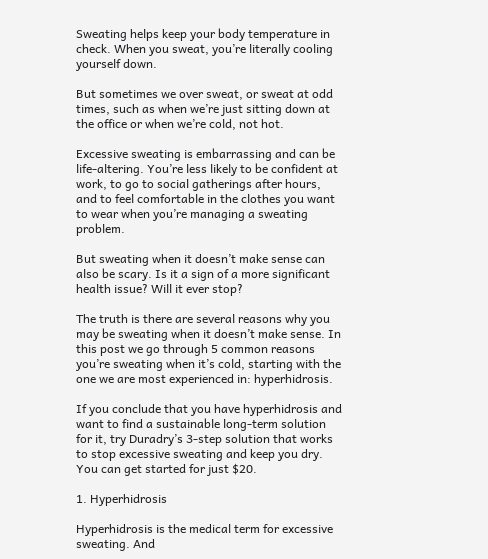Sweating helps keep your body temperature in check. When you sweat, you’re literally cooling yourself down.

But sometimes we over sweat, or sweat at odd times, such as when we’re just sitting down at the office or when we’re cold, not hot.

Excessive sweating is embarrassing and can be life-altering. You’re less likely to be confident at work, to go to social gatherings after hours, and to feel comfortable in the clothes you want to wear when you’re managing a sweating problem.

But sweating when it doesn’t make sense can also be scary. Is it a sign of a more significant health issue? Will it ever stop?

The truth is there are several reasons why you may be sweating when it doesn’t make sense. In this post we go through 5 common reasons you’re sweating when it’s cold, starting with the one we are most experienced in: hyperhidrosis.

If you conclude that you have hyperhidrosis and want to find a sustainable long-term solution for it, try Duradry’s 3-step solution that works to stop excessive sweating and keep you dry. You can get started for just $20.

1. Hyperhidrosis

Hyperhidrosis is the medical term for excessive sweating. And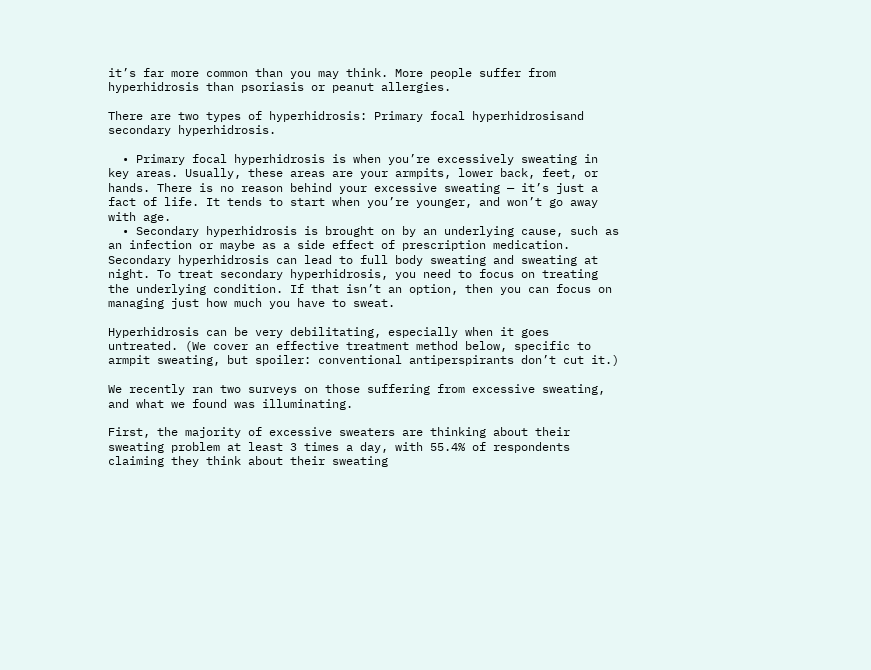it’s far more common than you may think. More people suffer from hyperhidrosis than psoriasis or peanut allergies.

There are two types of hyperhidrosis: Primary focal hyperhidrosisand secondary hyperhidrosis.

  • Primary focal hyperhidrosis is when you’re excessively sweating in key areas. Usually, these areas are your armpits, lower back, feet, or hands. There is no reason behind your excessive sweating — it’s just a fact of life. It tends to start when you’re younger, and won’t go away with age.
  • Secondary hyperhidrosis is brought on by an underlying cause, such as an infection or maybe as a side effect of prescription medication. Secondary hyperhidrosis can lead to full body sweating and sweating at night. To treat secondary hyperhidrosis, you need to focus on treating the underlying condition. If that isn’t an option, then you can focus on managing just how much you have to sweat.

Hyperhidrosis can be very debilitating, especially when it goes untreated. (We cover an effective treatment method below, specific to armpit sweating, but spoiler: conventional antiperspirants don’t cut it.)

We recently ran two surveys on those suffering from excessive sweating, and what we found was illuminating.

First, the majority of excessive sweaters are thinking about their sweating problem at least 3 times a day, with 55.4% of respondents claiming they think about their sweating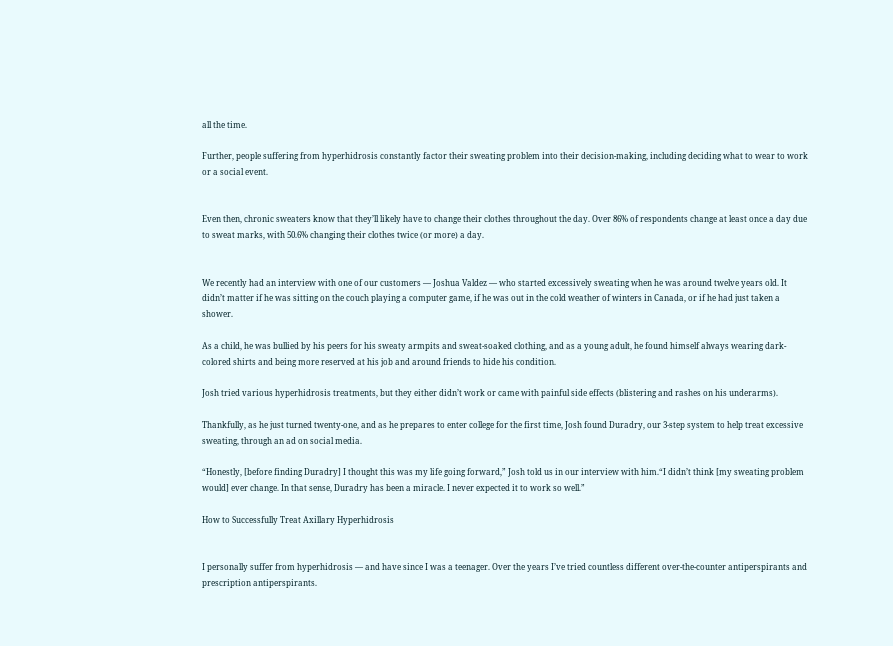all the time.

Further, people suffering from hyperhidrosis constantly factor their sweating problem into their decision-making, including deciding what to wear to work or a social event.


Even then, chronic sweaters know that they’ll likely have to change their clothes throughout the day. Over 86% of respondents change at least once a day due to sweat marks, with 50.6% changing their clothes twice (or more) a day.


We recently had an interview with one of our customers — Joshua Valdez — who started excessively sweating when he was around twelve years old. It didn’t matter if he was sitting on the couch playing a computer game, if he was out in the cold weather of winters in Canada, or if he had just taken a shower.

As a child, he was bullied by his peers for his sweaty armpits and sweat-soaked clothing, and as a young adult, he found himself always wearing dark-colored shirts and being more reserved at his job and around friends to hide his condition.

Josh tried various hyperhidrosis treatments, but they either didn’t work or came with painful side effects (blistering and rashes on his underarms).

Thankfully, as he just turned twenty-one, and as he prepares to enter college for the first time, Josh found Duradry, our 3-step system to help treat excessive sweating, through an ad on social media.

“Honestly, [before finding Duradry] I thought this was my life going forward,” Josh told us in our interview with him.“I didn’t think [my sweating problem would] ever change. In that sense, Duradry has been a miracle. I never expected it to work so well.”

How to Successfully Treat Axillary Hyperhidrosis


I personally suffer from hyperhidrosis — and have since I was a teenager. Over the years I’ve tried countless different over-the-counter antiperspirants and prescription antiperspirants.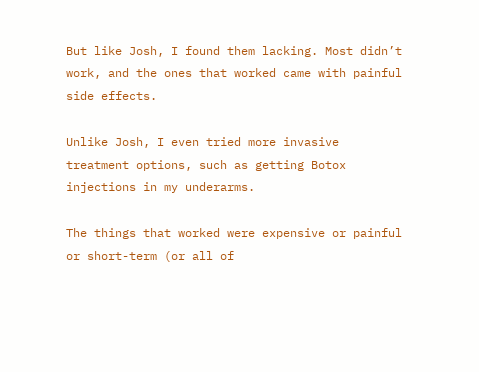But like Josh, I found them lacking. Most didn’t work, and the ones that worked came with painful side effects.

Unlike Josh, I even tried more invasive treatment options, such as getting Botox injections in my underarms.

The things that worked were expensive or painful or short-term (or all of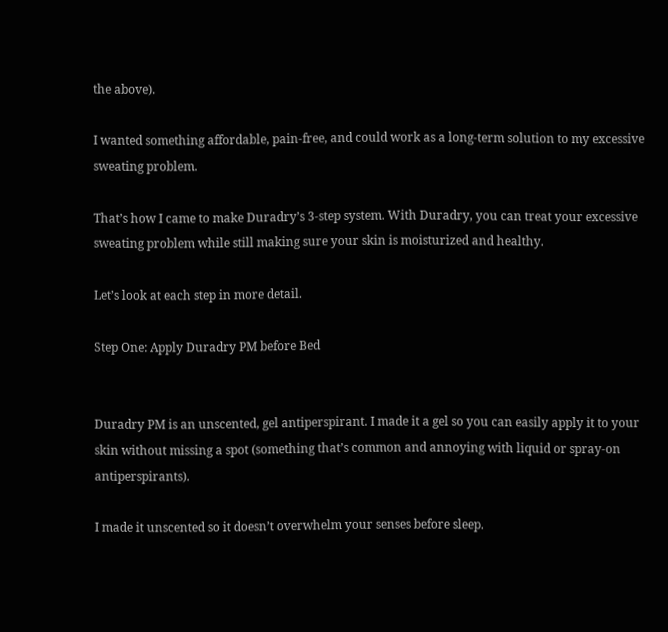the above).

I wanted something affordable, pain-free, and could work as a long-term solution to my excessive sweating problem.

That’s how I came to make Duradry’s 3-step system. With Duradry, you can treat your excessive sweating problem while still making sure your skin is moisturized and healthy.

Let’s look at each step in more detail.

Step One: Apply Duradry PM before Bed


Duradry PM is an unscented, gel antiperspirant. I made it a gel so you can easily apply it to your skin without missing a spot (something that’s common and annoying with liquid or spray-on antiperspirants).

I made it unscented so it doesn’t overwhelm your senses before sleep.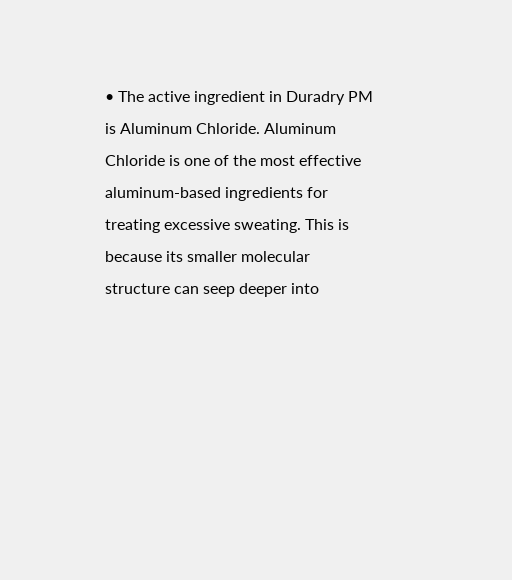• The active ingredient in Duradry PM is Aluminum Chloride. Aluminum Chloride is one of the most effective aluminum-based ingredients for treating excessive sweating. This is because its smaller molecular structure can seep deeper into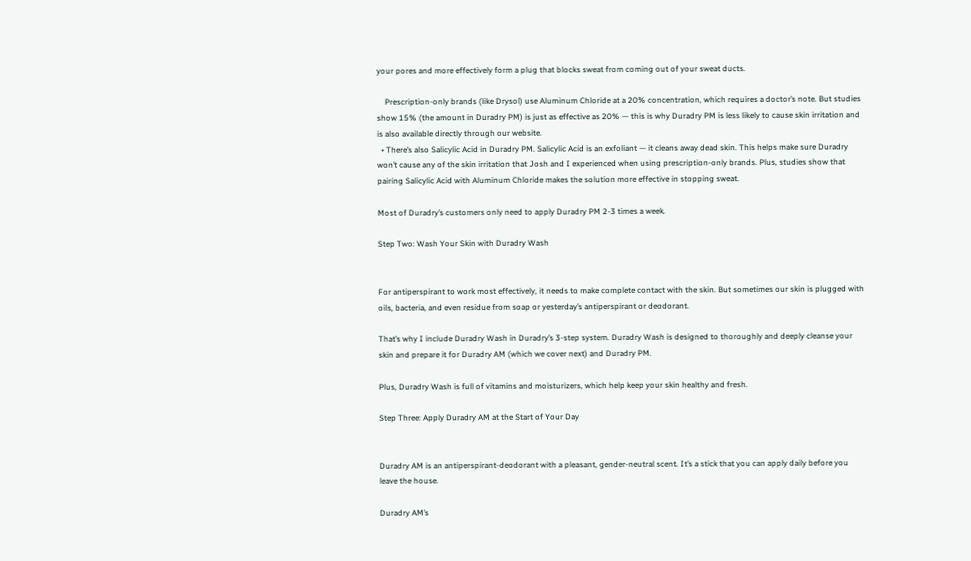your pores and more effectively form a plug that blocks sweat from coming out of your sweat ducts.

    Prescription-only brands (like Drysol) use Aluminum Chloride at a 20% concentration, which requires a doctor’s note. But studies show 15% (the amount in Duradry PM) is just as effective as 20% — this is why Duradry PM is less likely to cause skin irritation and is also available directly through our website.
  • There’s also Salicylic Acid in Duradry PM. Salicylic Acid is an exfoliant — it cleans away dead skin. This helps make sure Duradry won’t cause any of the skin irritation that Josh and I experienced when using prescription-only brands. Plus, studies show that pairing Salicylic Acid with Aluminum Chloride makes the solution more effective in stopping sweat.

Most of Duradry’s customers only need to apply Duradry PM 2-3 times a week.

Step Two: Wash Your Skin with Duradry Wash


For antiperspirant to work most effectively, it needs to make complete contact with the skin. But sometimes our skin is plugged with oils, bacteria, and even residue from soap or yesterday’s antiperspirant or deodorant.

That’s why I include Duradry Wash in Duradry’s 3-step system. Duradry Wash is designed to thoroughly and deeply cleanse your skin and prepare it for Duradry AM (which we cover next) and Duradry PM.

Plus, Duradry Wash is full of vitamins and moisturizers, which help keep your skin healthy and fresh.

Step Three: Apply Duradry AM at the Start of Your Day


Duradry AM is an antiperspirant-deodorant with a pleasant, gender-neutral scent. It’s a stick that you can apply daily before you leave the house.

Duradry AM’s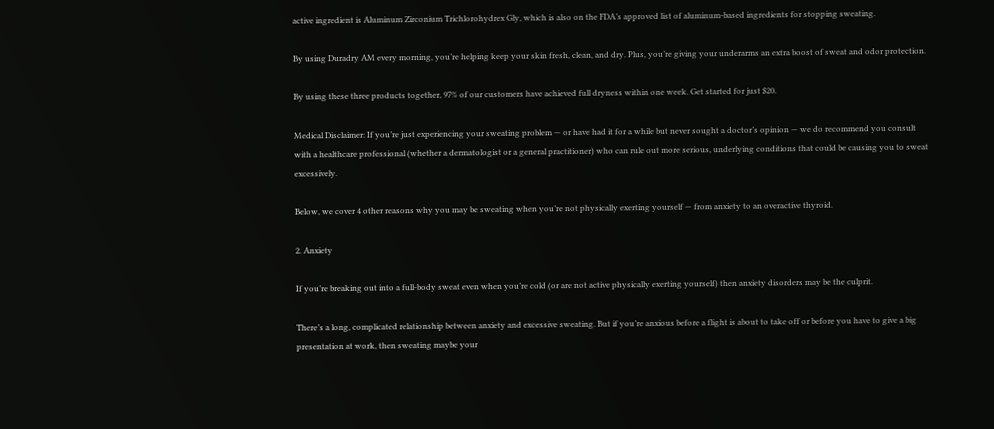active ingredient is Aluminum Zirconium Trichlorohydrex Gly, which is also on the FDA’s approved list of aluminum-based ingredients for stopping sweating.

By using Duradry AM every morning, you’re helping keep your skin fresh, clean, and dry. Plus, you’re giving your underarms an extra boost of sweat and odor protection.

By using these three products together, 97% of our customers have achieved full dryness within one week. Get started for just $20.

Medical Disclaimer: If you’re just experiencing your sweating problem — or have had it for a while but never sought a doctor’s opinion — we do recommend you consult with a healthcare professional (whether a dermatologist or a general practitioner) who can rule out more serious, underlying conditions that could be causing you to sweat excessively.

Below, we cover 4 other reasons why you may be sweating when you’re not physically exerting yourself — from anxiety to an overactive thyroid.

2. Anxiety

If you’re breaking out into a full-body sweat even when you’re cold (or are not active physically exerting yourself) then anxiety disorders may be the culprit.

There’s a long, complicated relationship between anxiety and excessive sweating. But if you’re anxious before a flight is about to take off or before you have to give a big presentation at work, then sweating maybe your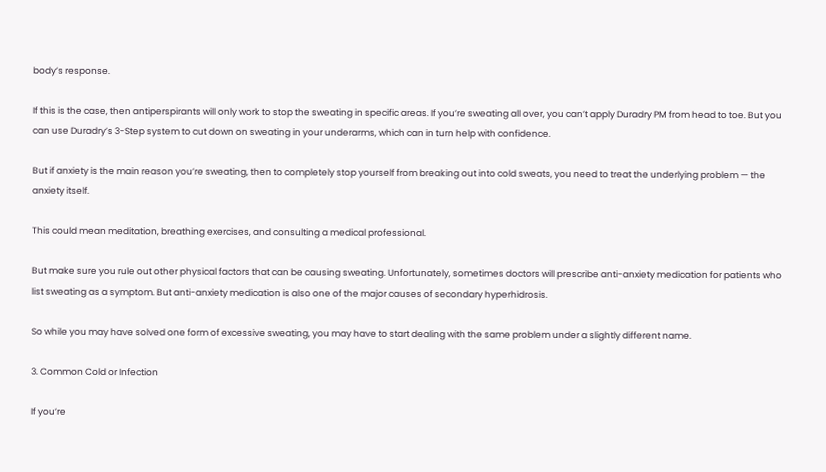body’s response.

If this is the case, then antiperspirants will only work to stop the sweating in specific areas. If you’re sweating all over, you can’t apply Duradry PM from head to toe. But you can use Duradry’s 3-Step system to cut down on sweating in your underarms, which can in turn help with confidence.

But if anxiety is the main reason you’re sweating, then to completely stop yourself from breaking out into cold sweats, you need to treat the underlying problem — the anxiety itself.

This could mean meditation, breathing exercises, and consulting a medical professional.

But make sure you rule out other physical factors that can be causing sweating. Unfortunately, sometimes doctors will prescribe anti-anxiety medication for patients who list sweating as a symptom. But anti-anxiety medication is also one of the major causes of secondary hyperhidrosis.

So while you may have solved one form of excessive sweating, you may have to start dealing with the same problem under a slightly different name.

3. Common Cold or Infection

If you’re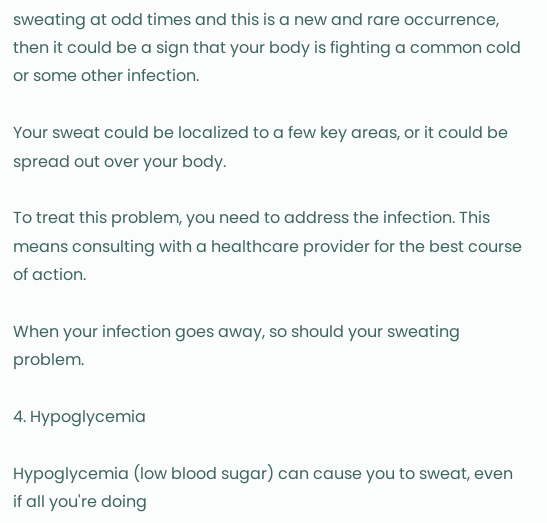sweating at odd times and this is a new and rare occurrence, then it could be a sign that your body is fighting a common cold or some other infection.

Your sweat could be localized to a few key areas, or it could be spread out over your body.

To treat this problem, you need to address the infection. This means consulting with a healthcare provider for the best course of action.

When your infection goes away, so should your sweating problem.

4. Hypoglycemia

Hypoglycemia (low blood sugar) can cause you to sweat, even if all you're doing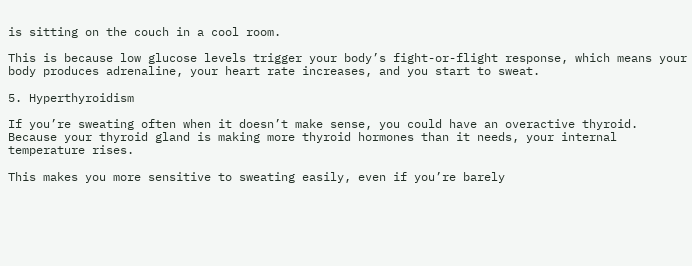is sitting on the couch in a cool room.

This is because low glucose levels trigger your body’s fight-or-flight response, which means your body produces adrenaline, your heart rate increases, and you start to sweat.

5. Hyperthyroidism

If you’re sweating often when it doesn’t make sense, you could have an overactive thyroid. Because your thyroid gland is making more thyroid hormones than it needs, your internal temperature rises.

This makes you more sensitive to sweating easily, even if you’re barely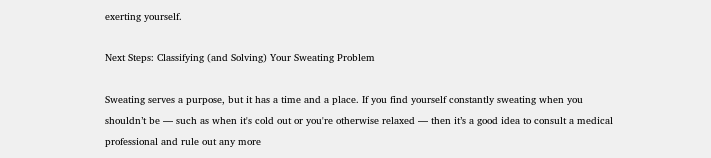exerting yourself.

Next Steps: Classifying (and Solving) Your Sweating Problem

Sweating serves a purpose, but it has a time and a place. If you find yourself constantly sweating when you shouldn’t be — such as when it's cold out or you're otherwise relaxed — then it’s a good idea to consult a medical professional and rule out any more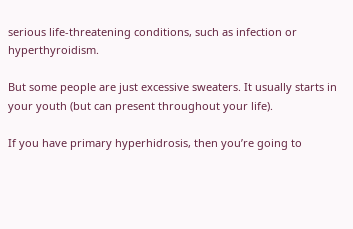serious life-threatening conditions, such as infection or hyperthyroidism.

But some people are just excessive sweaters. It usually starts in your youth (but can present throughout your life).

If you have primary hyperhidrosis, then you’re going to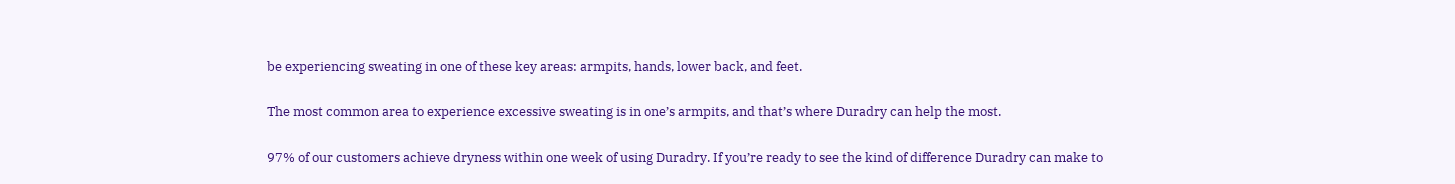be experiencing sweating in one of these key areas: armpits, hands, lower back, and feet.

The most common area to experience excessive sweating is in one’s armpits, and that’s where Duradry can help the most.

97% of our customers achieve dryness within one week of using Duradry. If you’re ready to see the kind of difference Duradry can make to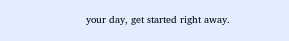your day, get started right away.